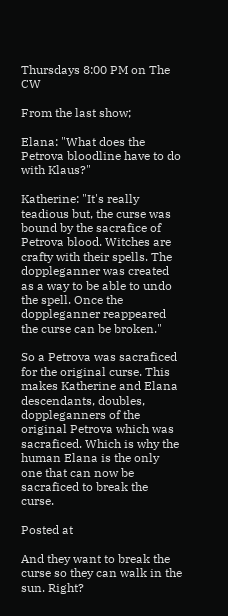Thursdays 8:00 PM on The CW

From the last show;

Elana: "What does the Petrova bloodline have to do with Klaus?"

Katherine: "It's really teadious but, the curse was bound by the sacrafice of Petrova blood. Witches are crafty with their spells. The doppleganner was created as a way to be able to undo the spell. Once the doppleganner reappeared the curse can be broken."

So a Petrova was sacraficed for the original curse. This makes Katherine and Elana descendants, doubles, doppleganners of the original Petrova which was sacraficed. Which is why the human Elana is the only one that can now be sacraficed to break the curse.

Posted at

And they want to break the curse so they can walk in the sun. Right?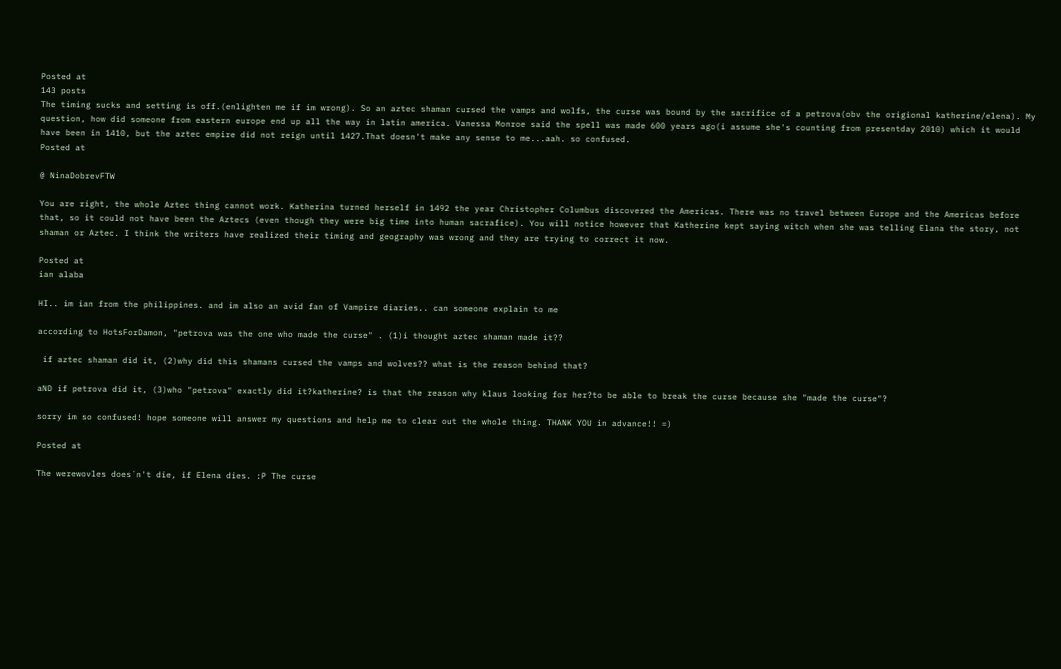Posted at
143 posts
The timing sucks and setting is off.(enlighten me if im wrong). So an aztec shaman cursed the vamps and wolfs, the curse was bound by the sacrifice of a petrova(obv the origional katherine/elena). My question, how did someone from eastern europe end up all the way in latin america. Vanessa Monroe said the spell was made 600 years ago(i assume she's counting from presentday 2010) which it would have been in 1410, but the aztec empire did not reign until 1427.That doesn't make any sense to me...aah. so confused.
Posted at

@ NinaDobrevFTW

You are right, the whole Aztec thing cannot work. Katherina turned herself in 1492 the year Christopher Columbus discovered the Americas. There was no travel between Europe and the Americas before that, so it could not have been the Aztecs (even though they were big time into human sacrafice). You will notice however that Katherine kept saying witch when she was telling Elana the story, not shaman or Aztec. I think the writers have realized their timing and geography was wrong and they are trying to correct it now.

Posted at
ian alaba

HI.. im ian from the philippines. and im also an avid fan of Vampire diaries.. can someone explain to me

according to HotsForDamon, "petrova was the one who made the curse" . (1)i thought aztec shaman made it??

 if aztec shaman did it, (2)why did this shamans cursed the vamps and wolves?? what is the reason behind that?

aND if petrova did it, (3)who "petrova" exactly did it?katherine? is that the reason why klaus looking for her?to be able to break the curse because she "made the curse"?

sorry im so confused! hope someone will answer my questions and help me to clear out the whole thing. THANK YOU in advance!! =)

Posted at

The werewovles does´n't die, if Elena dies. :P The curse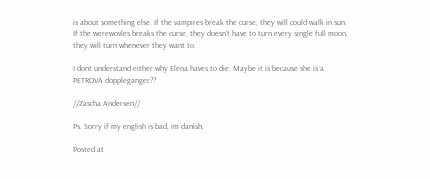is about something else. If the vampires break the curse, they will could walk in sun. If the werewovles breaks the curse, they doesn't have to turn every single full moon, they will turn whenever they want to.

I dont understand either why Elena haves to die. Maybe it is because she is a PETROVA doppleganger??

//Zascha Andersen//

Ps. Sorry if my english is bad, im danish.

Posted at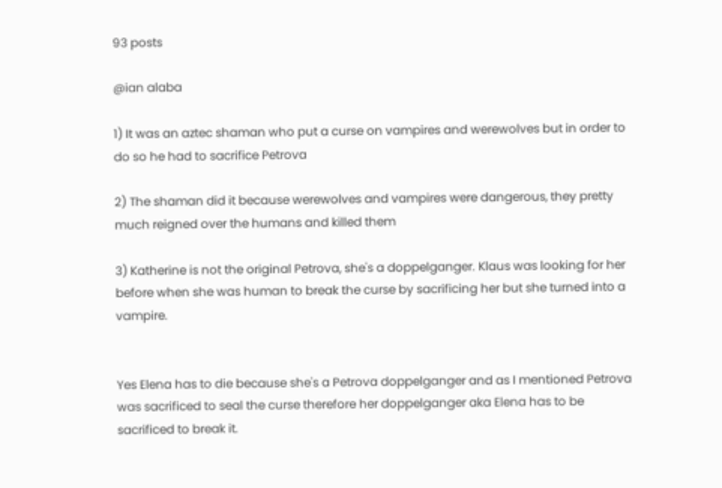93 posts

@ian alaba

1) It was an aztec shaman who put a curse on vampires and werewolves but in order to do so he had to sacrifice Petrova

2) The shaman did it because werewolves and vampires were dangerous, they pretty much reigned over the humans and killed them

3) Katherine is not the original Petrova, she's a doppelganger. Klaus was looking for her before when she was human to break the curse by sacrificing her but she turned into a vampire.


Yes Elena has to die because she's a Petrova doppelganger and as I mentioned Petrova was sacrificed to seal the curse therefore her doppelganger aka Elena has to be sacrificed to break it.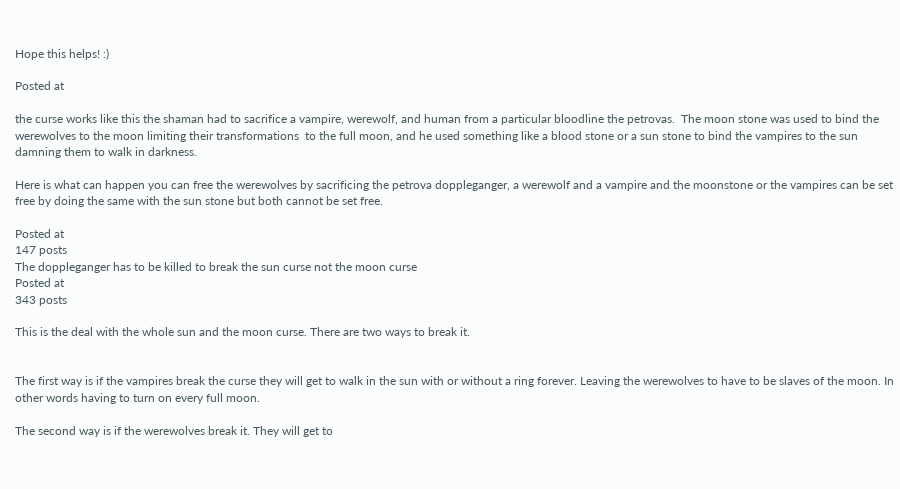Hope this helps! :)

Posted at

the curse works like this the shaman had to sacrifice a vampire, werewolf, and human from a particular bloodline the petrovas.  The moon stone was used to bind the werewolves to the moon limiting their transformations  to the full moon, and he used something like a blood stone or a sun stone to bind the vampires to the sun damning them to walk in darkness.

Here is what can happen you can free the werewolves by sacrificing the petrova doppleganger, a werewolf and a vampire and the moonstone or the vampires can be set free by doing the same with the sun stone but both cannot be set free.

Posted at
147 posts
The doppleganger has to be killed to break the sun curse not the moon curse
Posted at
343 posts

This is the deal with the whole sun and the moon curse. There are two ways to break it.


The first way is if the vampires break the curse they will get to walk in the sun with or without a ring forever. Leaving the werewolves to have to be slaves of the moon. In other words having to turn on every full moon.

The second way is if the werewolves break it. They will get to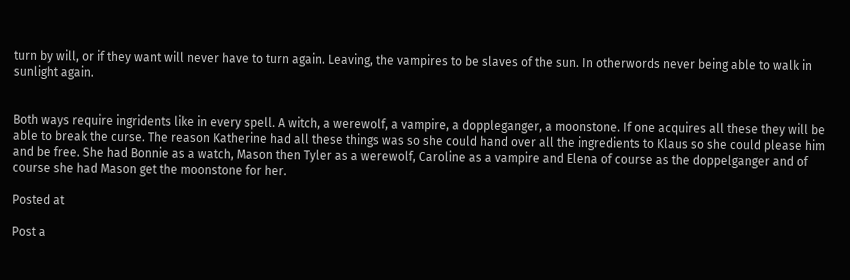turn by will, or if they want will never have to turn again. Leaving, the vampires to be slaves of the sun. In otherwords never being able to walk in sunlight again.


Both ways require ingridents like in every spell. A witch, a werewolf, a vampire, a doppleganger, a moonstone. If one acquires all these they will be able to break the curse. The reason Katherine had all these things was so she could hand over all the ingredients to Klaus so she could please him and be free. She had Bonnie as a watch, Mason then Tyler as a werewolf, Caroline as a vampire and Elena of course as the doppelganger and of course she had Mason get the moonstone for her.

Posted at

Post a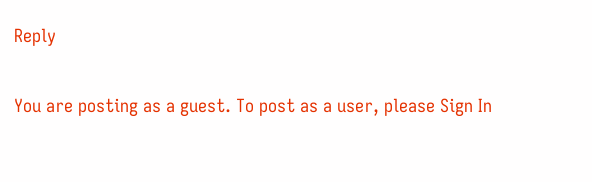Reply

You are posting as a guest. To post as a user, please Sign In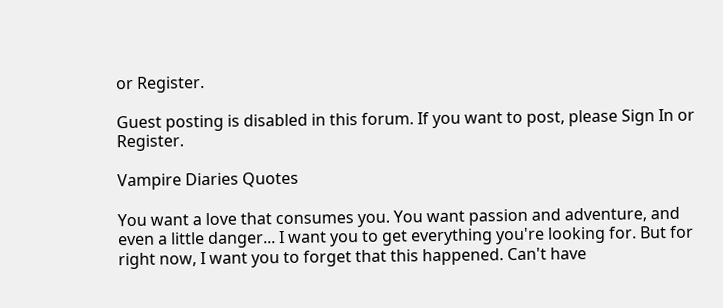or Register.

Guest posting is disabled in this forum. If you want to post, please Sign In or Register.

Vampire Diaries Quotes

You want a love that consumes you. You want passion and adventure, and even a little danger... I want you to get everything you're looking for. But for right now, I want you to forget that this happened. Can't have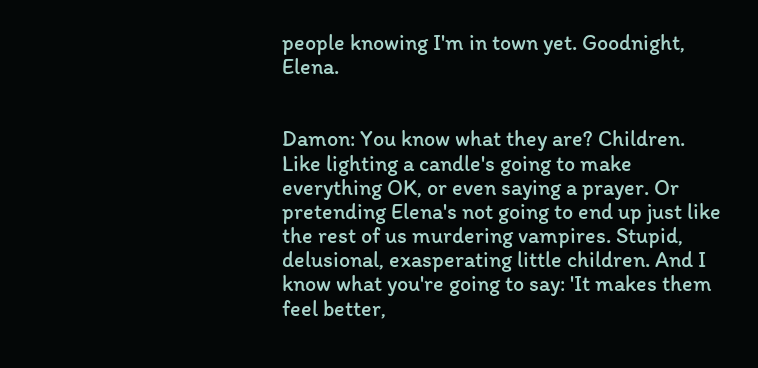people knowing I'm in town yet. Goodnight, Elena.


Damon: You know what they are? Children. Like lighting a candle's going to make everything OK, or even saying a prayer. Or pretending Elena's not going to end up just like the rest of us murdering vampires. Stupid, delusional, exasperating little children. And I know what you're going to say: 'It makes them feel better,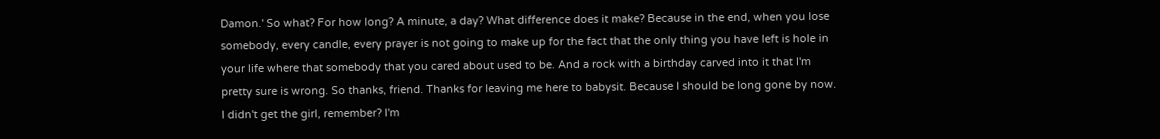Damon.' So what? For how long? A minute, a day? What difference does it make? Because in the end, when you lose somebody, every candle, every prayer is not going to make up for the fact that the only thing you have left is hole in your life where that somebody that you cared about used to be. And a rock with a birthday carved into it that I'm pretty sure is wrong. So thanks, friend. Thanks for leaving me here to babysit. Because I should be long gone by now. I didn't get the girl, remember? I'm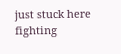just stuck here fighting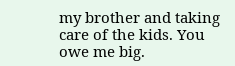my brother and taking care of the kids. You owe me big.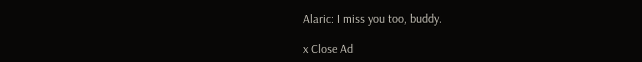Alaric: I miss you too, buddy.

x Close Ad